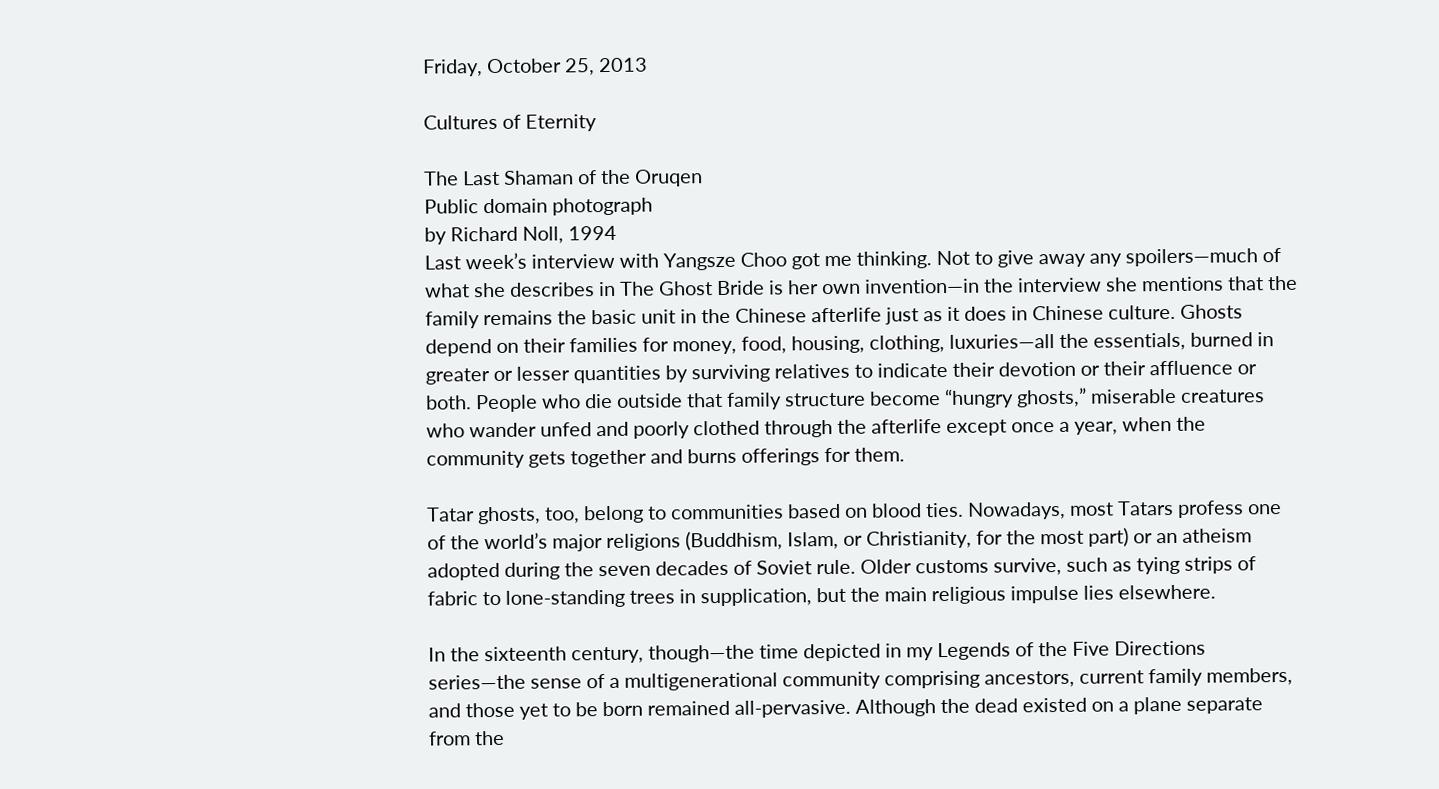Friday, October 25, 2013

Cultures of Eternity

The Last Shaman of the Oruqen
Public domain photograph
by Richard Noll, 1994
Last week’s interview with Yangsze Choo got me thinking. Not to give away any spoilers—much of what she describes in The Ghost Bride is her own invention—in the interview she mentions that the family remains the basic unit in the Chinese afterlife just as it does in Chinese culture. Ghosts depend on their families for money, food, housing, clothing, luxuries—all the essentials, burned in greater or lesser quantities by surviving relatives to indicate their devotion or their affluence or both. People who die outside that family structure become “hungry ghosts,” miserable creatures who wander unfed and poorly clothed through the afterlife except once a year, when the community gets together and burns offerings for them.

Tatar ghosts, too, belong to communities based on blood ties. Nowadays, most Tatars profess one of the world’s major religions (Buddhism, Islam, or Christianity, for the most part) or an atheism adopted during the seven decades of Soviet rule. Older customs survive, such as tying strips of fabric to lone-standing trees in supplication, but the main religious impulse lies elsewhere.

In the sixteenth century, though—the time depicted in my Legends of the Five Directions series—the sense of a multigenerational community comprising ancestors, current family members, and those yet to be born remained all-pervasive. Although the dead existed on a plane separate from the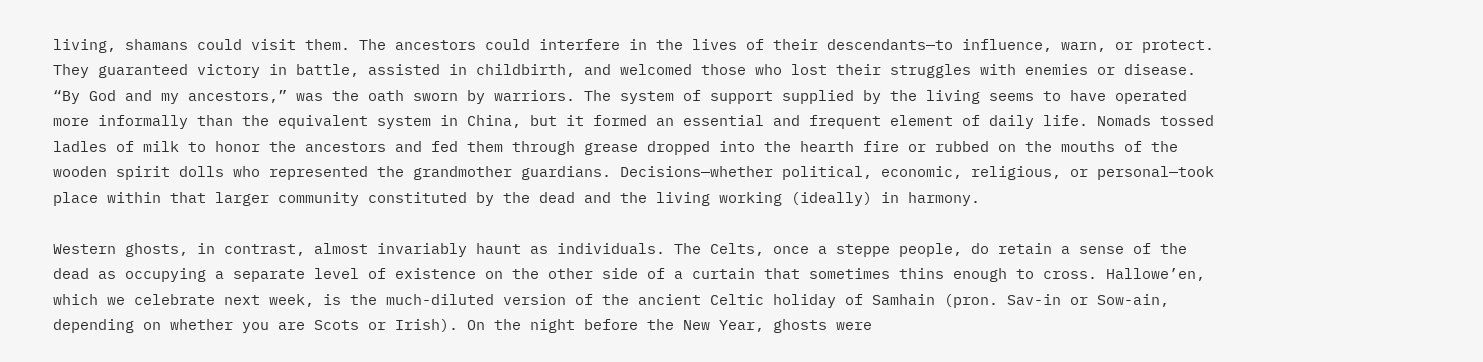living, shamans could visit them. The ancestors could interfere in the lives of their descendants—to influence, warn, or protect. They guaranteed victory in battle, assisted in childbirth, and welcomed those who lost their struggles with enemies or disease. “By God and my ancestors,” was the oath sworn by warriors. The system of support supplied by the living seems to have operated more informally than the equivalent system in China, but it formed an essential and frequent element of daily life. Nomads tossed ladles of milk to honor the ancestors and fed them through grease dropped into the hearth fire or rubbed on the mouths of the wooden spirit dolls who represented the grandmother guardians. Decisions—whether political, economic, religious, or personal—took place within that larger community constituted by the dead and the living working (ideally) in harmony.

Western ghosts, in contrast, almost invariably haunt as individuals. The Celts, once a steppe people, do retain a sense of the dead as occupying a separate level of existence on the other side of a curtain that sometimes thins enough to cross. Hallowe’en, which we celebrate next week, is the much-diluted version of the ancient Celtic holiday of Samhain (pron. Sav-in or Sow-ain, depending on whether you are Scots or Irish). On the night before the New Year, ghosts were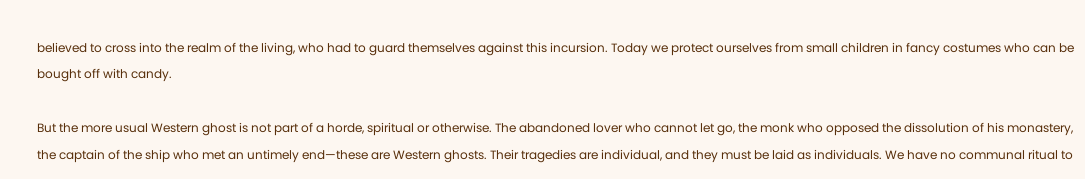believed to cross into the realm of the living, who had to guard themselves against this incursion. Today we protect ourselves from small children in fancy costumes who can be bought off with candy.

But the more usual Western ghost is not part of a horde, spiritual or otherwise. The abandoned lover who cannot let go, the monk who opposed the dissolution of his monastery, the captain of the ship who met an untimely end—these are Western ghosts. Their tragedies are individual, and they must be laid as individuals. We have no communal ritual to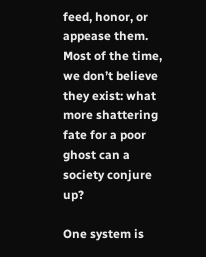feed, honor, or appease them. Most of the time, we don’t believe they exist: what more shattering fate for a poor ghost can a society conjure up?

One system is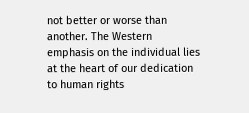not better or worse than another. The Western emphasis on the individual lies at the heart of our dedication to human rights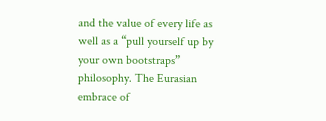and the value of every life as well as a “pull yourself up by your own bootstraps” philosophy. The Eurasian embrace of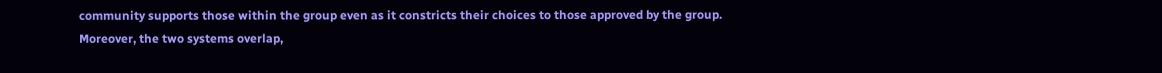community supports those within the group even as it constricts their choices to those approved by the group. Moreover, the two systems overlap,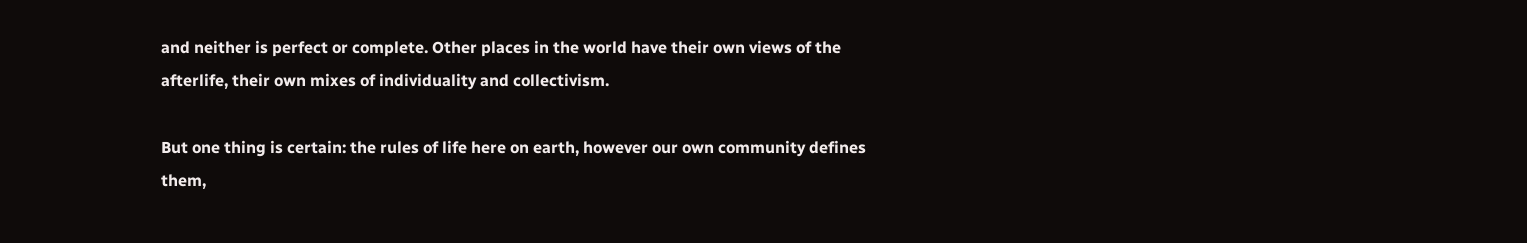and neither is perfect or complete. Other places in the world have their own views of the afterlife, their own mixes of individuality and collectivism.

But one thing is certain: the rules of life here on earth, however our own community defines them,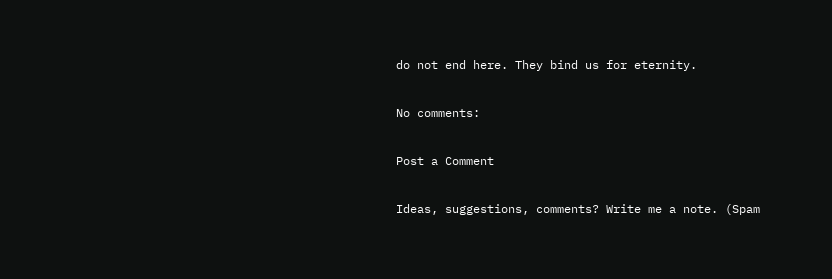do not end here. They bind us for eternity.

No comments:

Post a Comment

Ideas, suggestions, comments? Write me a note. (Spam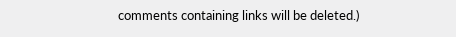comments containing links will be deleted.)